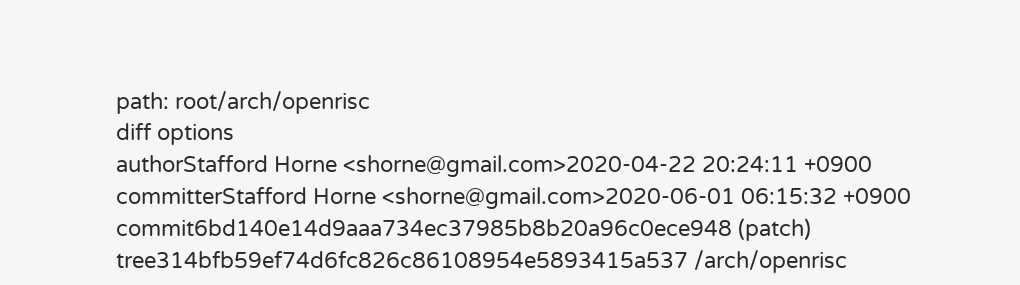path: root/arch/openrisc
diff options
authorStafford Horne <shorne@gmail.com>2020-04-22 20:24:11 +0900
committerStafford Horne <shorne@gmail.com>2020-06-01 06:15:32 +0900
commit6bd140e14d9aaa734ec37985b8b20a96c0ece948 (patch)
tree314bfb59ef74d6fc826c86108954e5893415a537 /arch/openrisc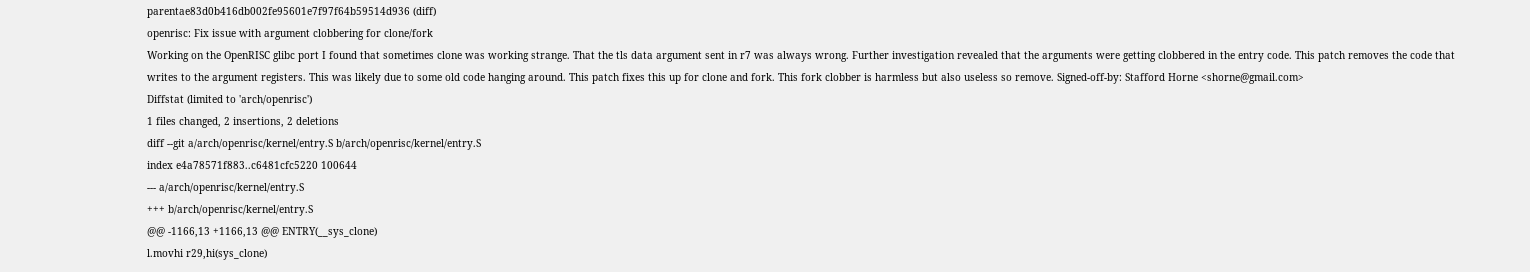parentae83d0b416db002fe95601e7f97f64b59514d936 (diff)
openrisc: Fix issue with argument clobbering for clone/fork
Working on the OpenRISC glibc port I found that sometimes clone was working strange. That the tls data argument sent in r7 was always wrong. Further investigation revealed that the arguments were getting clobbered in the entry code. This patch removes the code that writes to the argument registers. This was likely due to some old code hanging around. This patch fixes this up for clone and fork. This fork clobber is harmless but also useless so remove. Signed-off-by: Stafford Horne <shorne@gmail.com>
Diffstat (limited to 'arch/openrisc')
1 files changed, 2 insertions, 2 deletions
diff --git a/arch/openrisc/kernel/entry.S b/arch/openrisc/kernel/entry.S
index e4a78571f883..c6481cfc5220 100644
--- a/arch/openrisc/kernel/entry.S
+++ b/arch/openrisc/kernel/entry.S
@@ -1166,13 +1166,13 @@ ENTRY(__sys_clone)
l.movhi r29,hi(sys_clone)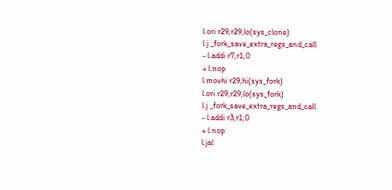l.ori r29,r29,lo(sys_clone)
l.j _fork_save_extra_regs_and_call
- l.addi r7,r1,0
+ l.nop
l.movhi r29,hi(sys_fork)
l.ori r29,r29,lo(sys_fork)
l.j _fork_save_extra_regs_and_call
- l.addi r3,r1,0
+ l.nop
l.jal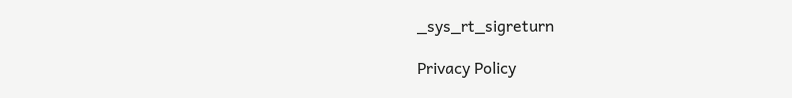_sys_rt_sigreturn

Privacy Policy